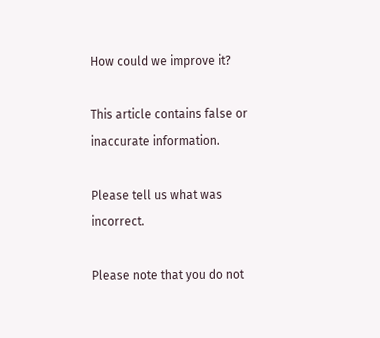How could we improve it?

This article contains false or inaccurate information.

Please tell us what was incorrect.

Please note that you do not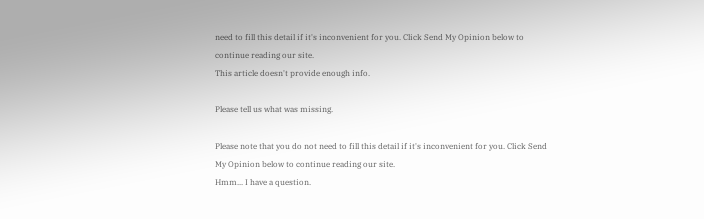need to fill this detail if it's inconvenient for you. Click Send My Opinion below to continue reading our site.
This article doesn't provide enough info.

Please tell us what was missing.

Please note that you do not need to fill this detail if it's inconvenient for you. Click Send My Opinion below to continue reading our site.
Hmm... I have a question.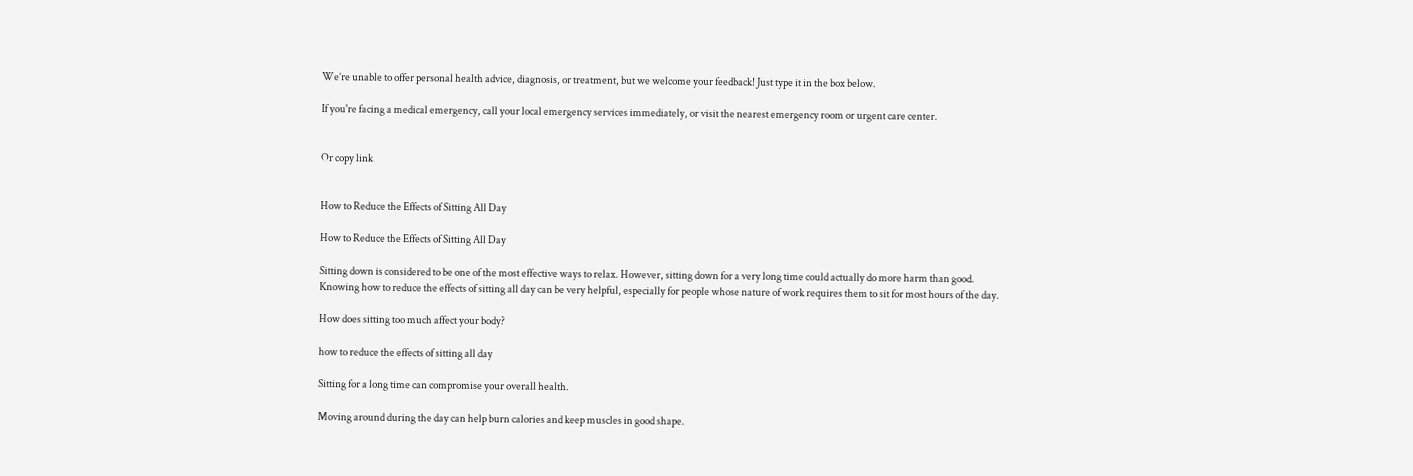We’re unable to offer personal health advice, diagnosis, or treatment, but we welcome your feedback! Just type it in the box below.

If you're facing a medical emergency, call your local emergency services immediately, or visit the nearest emergency room or urgent care center.


Or copy link


How to Reduce the Effects of Sitting All Day

How to Reduce the Effects of Sitting All Day

Sitting down is considered to be one of the most effective ways to relax. However, sitting down for a very long time could actually do more harm than good. Knowing how to reduce the effects of sitting all day can be very helpful, especially for people whose nature of work requires them to sit for most hours of the day.

How does sitting too much affect your body?

how to reduce the effects of sitting all day

Sitting for a long time can compromise your overall health.

Moving around during the day can help burn calories and keep muscles in good shape.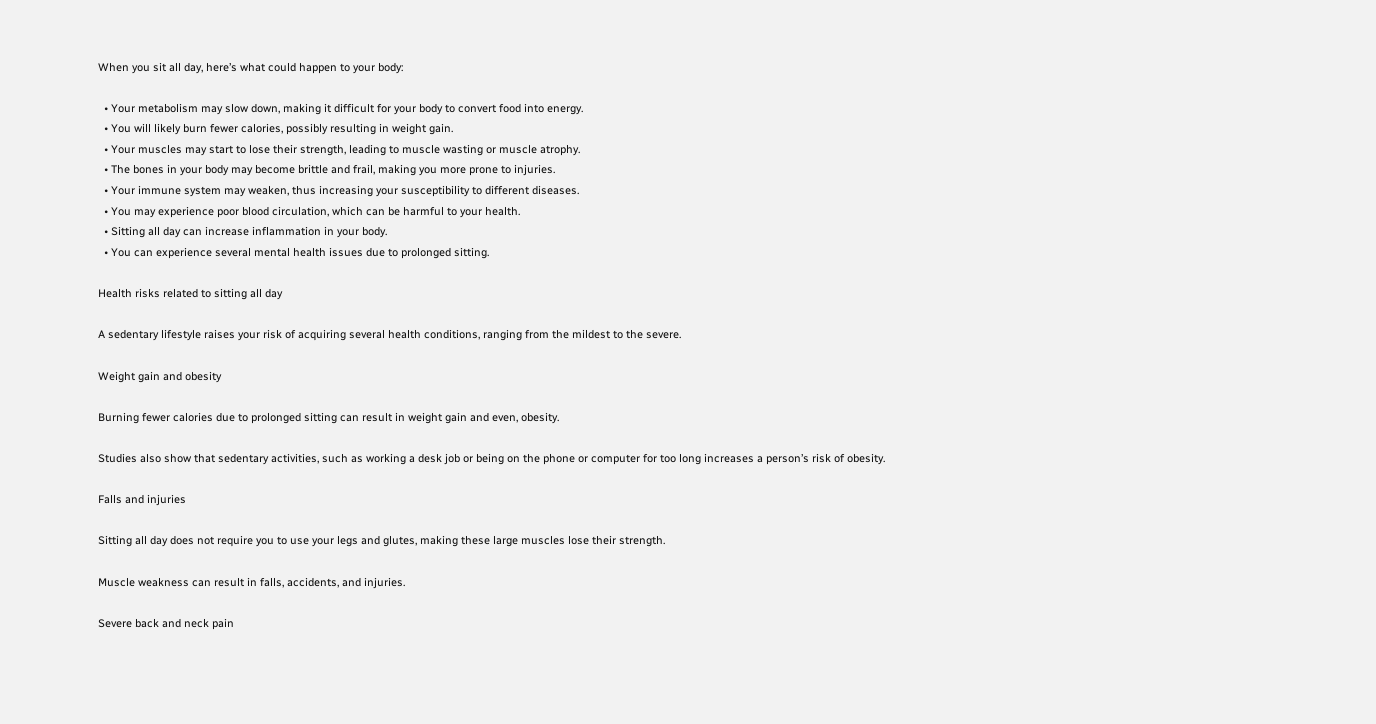When you sit all day, here’s what could happen to your body:

  • Your metabolism may slow down, making it difficult for your body to convert food into energy.
  • You will likely burn fewer calories, possibly resulting in weight gain.
  • Your muscles may start to lose their strength, leading to muscle wasting or muscle atrophy.
  • The bones in your body may become brittle and frail, making you more prone to injuries.
  • Your immune system may weaken, thus increasing your susceptibility to different diseases.
  • You may experience poor blood circulation, which can be harmful to your health.
  • Sitting all day can increase inflammation in your body.
  • You can experience several mental health issues due to prolonged sitting.

Health risks related to sitting all day

A sedentary lifestyle raises your risk of acquiring several health conditions, ranging from the mildest to the severe.

Weight gain and obesity

Burning fewer calories due to prolonged sitting can result in weight gain and even, obesity.

Studies also show that sedentary activities, such as working a desk job or being on the phone or computer for too long increases a person’s risk of obesity.

Falls and injuries

Sitting all day does not require you to use your legs and glutes, making these large muscles lose their strength.

Muscle weakness can result in falls, accidents, and injuries.

Severe back and neck pain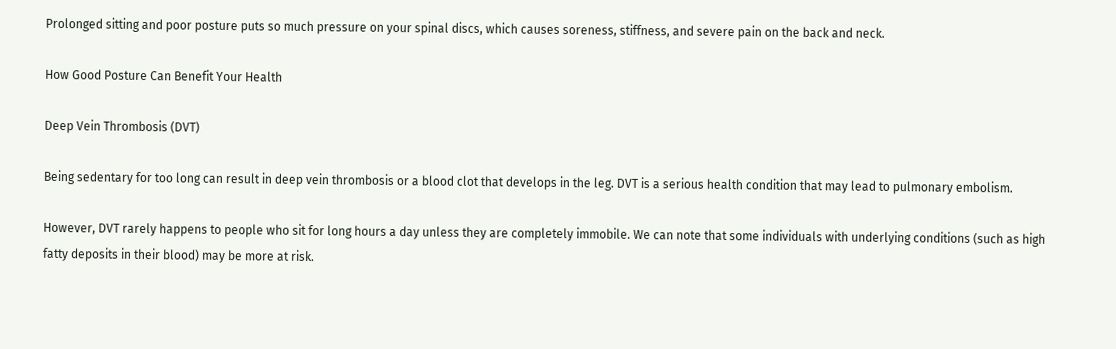Prolonged sitting and poor posture puts so much pressure on your spinal discs, which causes soreness, stiffness, and severe pain on the back and neck.

How Good Posture Can Benefit Your Health

Deep Vein Thrombosis (DVT)

Being sedentary for too long can result in deep vein thrombosis or a blood clot that develops in the leg. DVT is a serious health condition that may lead to pulmonary embolism.

However, DVT rarely happens to people who sit for long hours a day unless they are completely immobile. We can note that some individuals with underlying conditions (such as high fatty deposits in their blood) may be more at risk.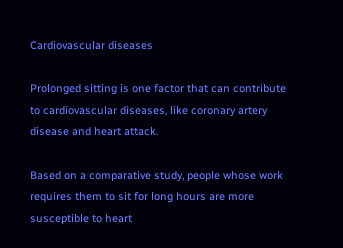Cardiovascular diseases

Prolonged sitting is one factor that can contribute to cardiovascular diseases, like coronary artery disease and heart attack.

Based on a comparative study, people whose work requires them to sit for long hours are more susceptible to heart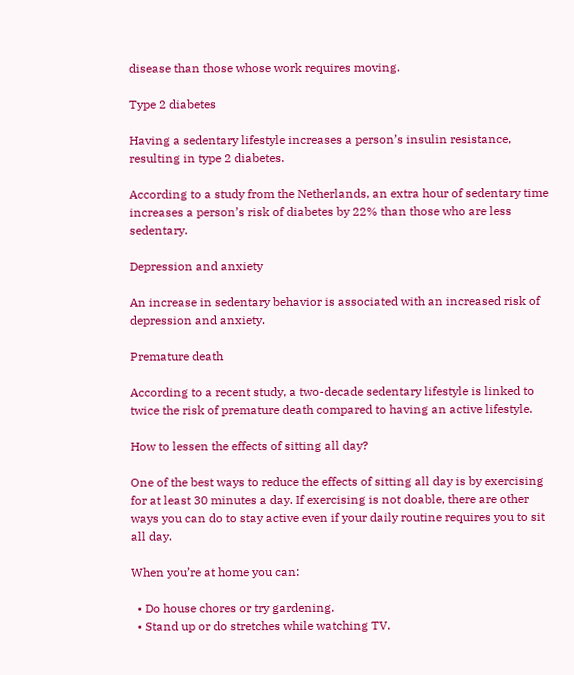disease than those whose work requires moving.

Type 2 diabetes

Having a sedentary lifestyle increases a person’s insulin resistance, resulting in type 2 diabetes.

According to a study from the Netherlands, an extra hour of sedentary time increases a person’s risk of diabetes by 22% than those who are less sedentary.

Depression and anxiety

An increase in sedentary behavior is associated with an increased risk of depression and anxiety.

Premature death

According to a recent study, a two-decade sedentary lifestyle is linked to twice the risk of premature death compared to having an active lifestyle.

How to lessen the effects of sitting all day?

One of the best ways to reduce the effects of sitting all day is by exercising for at least 30 minutes a day. If exercising is not doable, there are other ways you can do to stay active even if your daily routine requires you to sit all day.

When you’re at home you can:

  • Do house chores or try gardening.
  • Stand up or do stretches while watching TV.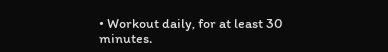• Workout daily, for at least 30 minutes.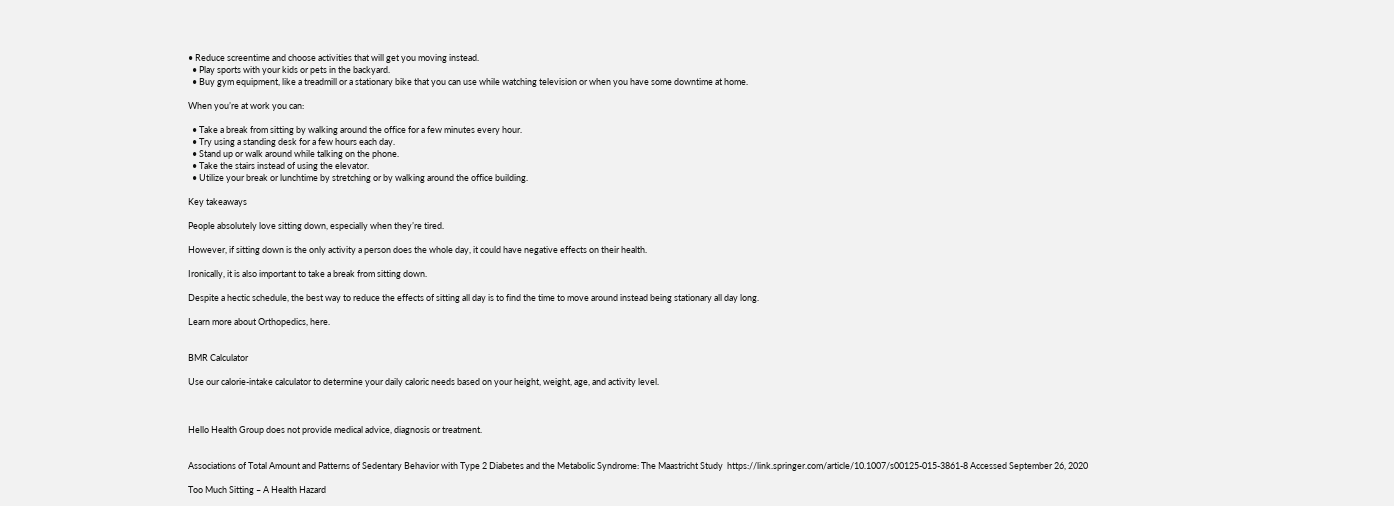• Reduce screentime and choose activities that will get you moving instead.
  • Play sports with your kids or pets in the backyard.
  • Buy gym equipment, like a treadmill or a stationary bike that you can use while watching television or when you have some downtime at home.

When you’re at work you can:

  • Take a break from sitting by walking around the office for a few minutes every hour.
  • Try using a standing desk for a few hours each day.
  • Stand up or walk around while talking on the phone.
  • Take the stairs instead of using the elevator.
  • Utilize your break or lunchtime by stretching or by walking around the office building.

Key takeaways

People absolutely love sitting down, especially when they’re tired.

However, if sitting down is the only activity a person does the whole day, it could have negative effects on their health.

Ironically, it is also important to take a break from sitting down.

Despite a hectic schedule, the best way to reduce the effects of sitting all day is to find the time to move around instead being stationary all day long.

Learn more about Orthopedics, here.


BMR Calculator

Use our calorie-intake calculator to determine your daily caloric needs based on your height, weight, age, and activity level.



Hello Health Group does not provide medical advice, diagnosis or treatment.


Associations of Total Amount and Patterns of Sedentary Behavior with Type 2 Diabetes and the Metabolic Syndrome: The Maastricht Study  https://link.springer.com/article/10.1007/s00125-015-3861-8 Accessed September 26, 2020

Too Much Sitting – A Health Hazard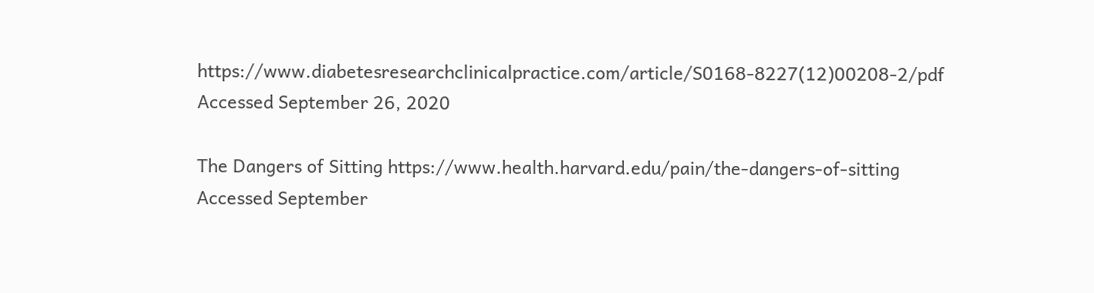https://www.diabetesresearchclinicalpractice.com/article/S0168-8227(12)00208-2/pdf Accessed September 26, 2020

The Dangers of Sitting https://www.health.harvard.edu/pain/the-dangers-of-sitting Accessed September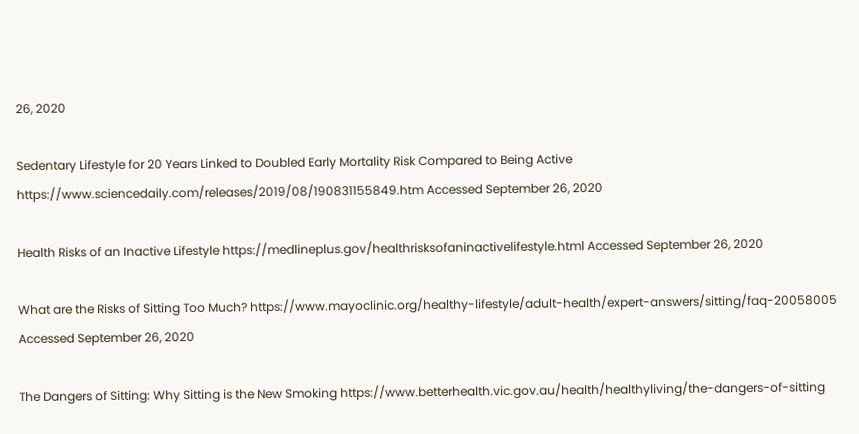26, 2020

Sedentary Lifestyle for 20 Years Linked to Doubled Early Mortality Risk Compared to Being Active https://www.sciencedaily.com/releases/2019/08/190831155849.htm Accessed September 26, 2020

Health Risks of an Inactive Lifestyle https://medlineplus.gov/healthrisksofaninactivelifestyle.html Accessed September 26, 2020

What are the Risks of Sitting Too Much? https://www.mayoclinic.org/healthy-lifestyle/adult-health/expert-answers/sitting/faq-20058005 Accessed September 26, 2020

The Dangers of Sitting: Why Sitting is the New Smoking https://www.betterhealth.vic.gov.au/health/healthyliving/the-dangers-of-sitting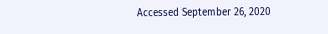Accessed September 26, 2020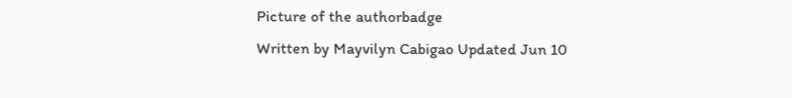Picture of the authorbadge
Written by Mayvilyn Cabigao Updated Jun 10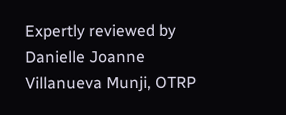Expertly reviewed by Danielle Joanne Villanueva Munji, OTRP